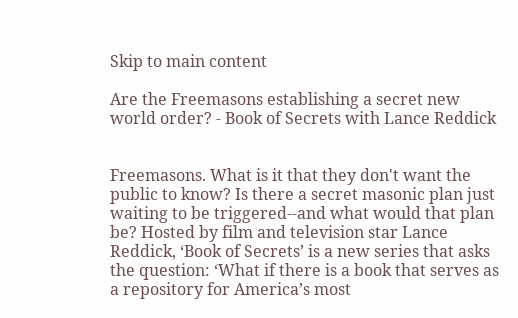Skip to main content

Are the Freemasons establishing a secret new world order? - Book of Secrets with Lance Reddick


Freemasons. What is it that they don't want the public to know? Is there a secret masonic plan just waiting to be triggered--and what would that plan be? Hosted by film and television star Lance Reddick, ‘Book of Secrets’ is a new series that asks the question: ‘What if there is a book that serves as a repository for America’s most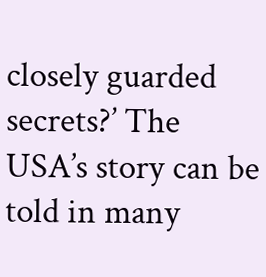closely guarded secrets?’ The USA’s story can be told in many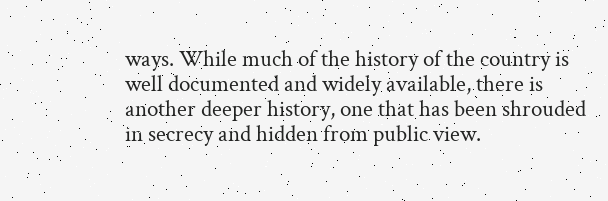ways. While much of the history of the country is well documented and widely available, there is another deeper history, one that has been shrouded in secrecy and hidden from public view.